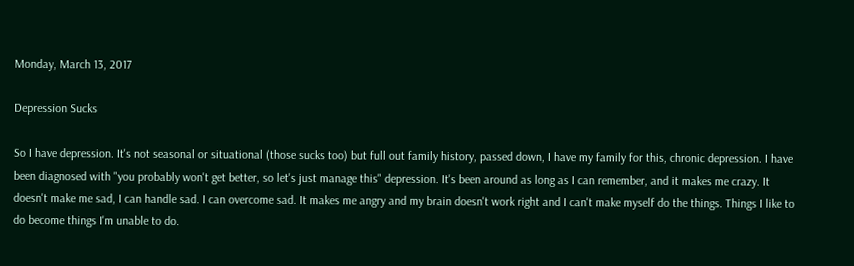Monday, March 13, 2017

Depression Sucks

So I have depression. It's not seasonal or situational (those sucks too) but full out family history, passed down, I have my family for this, chronic depression. I have been diagnosed with "you probably won't get better, so let's just manage this" depression. It's been around as long as I can remember, and it makes me crazy. It doesn't make me sad, I can handle sad. I can overcome sad. It makes me angry and my brain doesn't work right and I can't make myself do the things. Things I like to do become things I'm unable to do.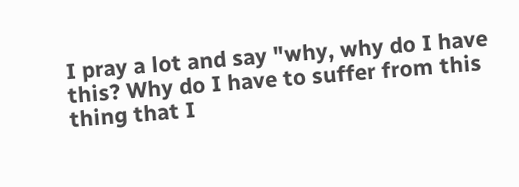I pray a lot and say "why, why do I have this? Why do I have to suffer from this thing that I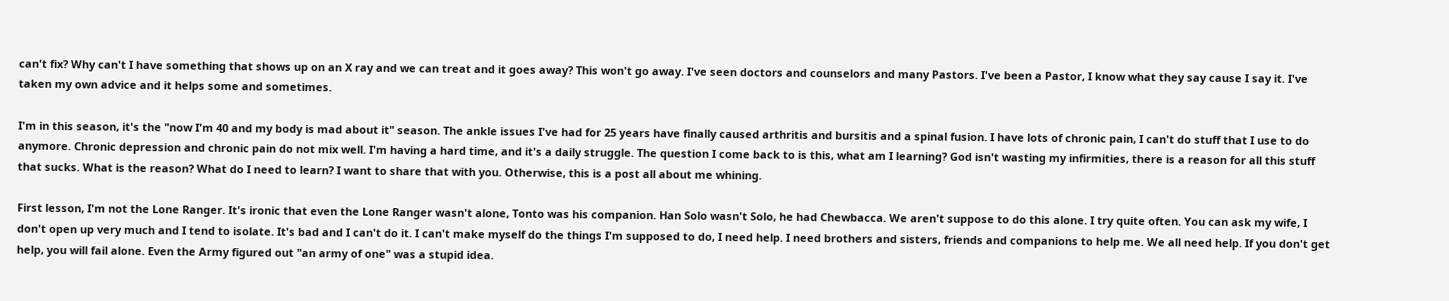can't fix? Why can't I have something that shows up on an X ray and we can treat and it goes away? This won't go away. I've seen doctors and counselors and many Pastors. I've been a Pastor, I know what they say cause I say it. I've taken my own advice and it helps some and sometimes.

I'm in this season, it's the "now I'm 40 and my body is mad about it" season. The ankle issues I've had for 25 years have finally caused arthritis and bursitis and a spinal fusion. I have lots of chronic pain, I can't do stuff that I use to do anymore. Chronic depression and chronic pain do not mix well. I'm having a hard time, and it's a daily struggle. The question I come back to is this, what am I learning? God isn't wasting my infirmities, there is a reason for all this stuff that sucks. What is the reason? What do I need to learn? I want to share that with you. Otherwise, this is a post all about me whining.

First lesson, I'm not the Lone Ranger. It's ironic that even the Lone Ranger wasn't alone, Tonto was his companion. Han Solo wasn't Solo, he had Chewbacca. We aren't suppose to do this alone. I try quite often. You can ask my wife, I don't open up very much and I tend to isolate. It's bad and I can't do it. I can't make myself do the things I'm supposed to do, I need help. I need brothers and sisters, friends and companions to help me. We all need help. If you don't get help, you will fail alone. Even the Army figured out "an army of one" was a stupid idea.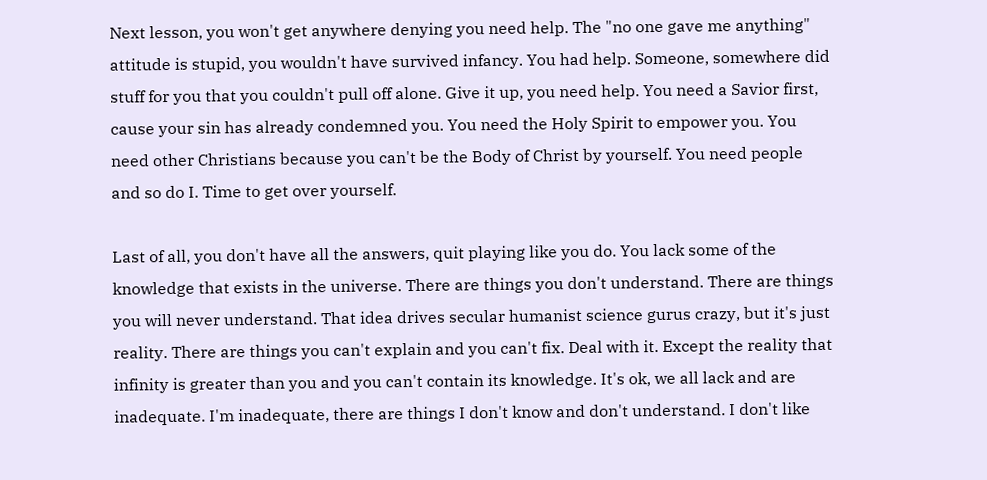Next lesson, you won't get anywhere denying you need help. The "no one gave me anything" attitude is stupid, you wouldn't have survived infancy. You had help. Someone, somewhere did stuff for you that you couldn't pull off alone. Give it up, you need help. You need a Savior first, cause your sin has already condemned you. You need the Holy Spirit to empower you. You need other Christians because you can't be the Body of Christ by yourself. You need people and so do I. Time to get over yourself.

Last of all, you don't have all the answers, quit playing like you do. You lack some of the knowledge that exists in the universe. There are things you don't understand. There are things you will never understand. That idea drives secular humanist science gurus crazy, but it's just reality. There are things you can't explain and you can't fix. Deal with it. Except the reality that infinity is greater than you and you can't contain its knowledge. It's ok, we all lack and are inadequate. I'm inadequate, there are things I don't know and don't understand. I don't like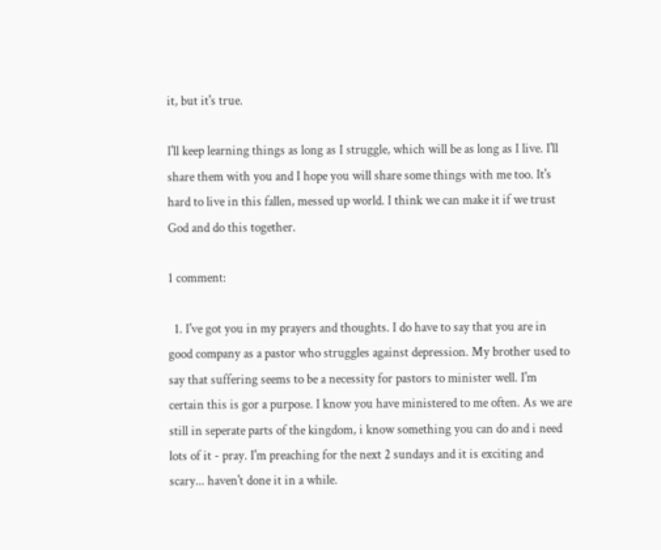it, but it's true.

I'll keep learning things as long as I struggle, which will be as long as I live. I'll share them with you and I hope you will share some things with me too. It's hard to live in this fallen, messed up world. I think we can make it if we trust God and do this together.

1 comment:

  1. I've got you in my prayers and thoughts. I do have to say that you are in good company as a pastor who struggles against depression. My brother used to say that suffering seems to be a necessity for pastors to minister well. I'm certain this is gor a purpose. I know you have ministered to me often. As we are still in seperate parts of the kingdom, i know something you can do and i need lots of it - pray. I'm preaching for the next 2 sundays and it is exciting and scary... haven't done it in a while.